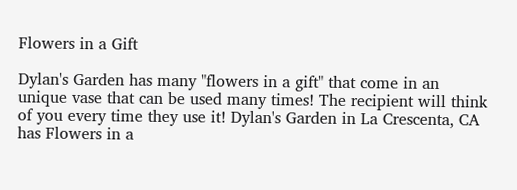Flowers in a Gift

Dylan's Garden has many "flowers in a gift" that come in an unique vase that can be used many times! The recipient will think of you every time they use it! Dylan's Garden in La Crescenta, CA has Flowers in a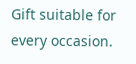Gift suitable for every occasion.